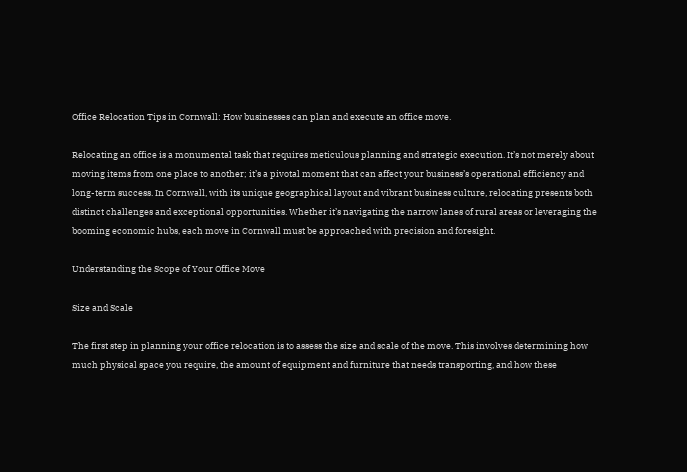Office Relocation Tips in Cornwall: How businesses can plan and execute an office move.

Relocating an office is a monumental task that requires meticulous planning and strategic execution. It’s not merely about moving items from one place to another; it’s a pivotal moment that can affect your business’s operational efficiency and long-term success. In Cornwall, with its unique geographical layout and vibrant business culture, relocating presents both distinct challenges and exceptional opportunities. Whether it’s navigating the narrow lanes of rural areas or leveraging the booming economic hubs, each move in Cornwall must be approached with precision and foresight.

Understanding the Scope of Your Office Move

Size and Scale

The first step in planning your office relocation is to assess the size and scale of the move. This involves determining how much physical space you require, the amount of equipment and furniture that needs transporting, and how these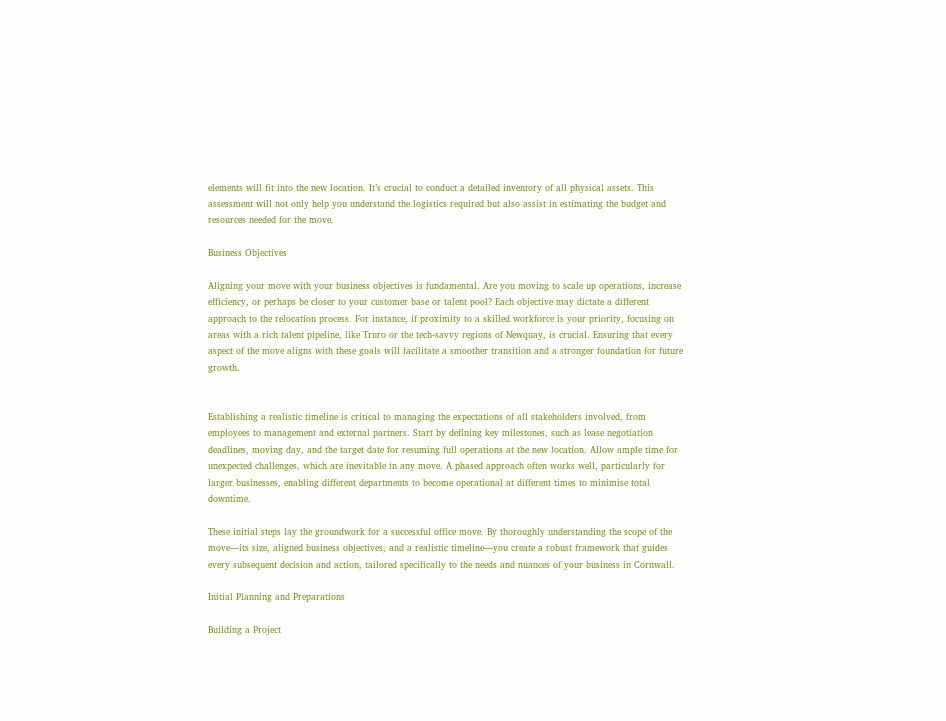elements will fit into the new location. It’s crucial to conduct a detailed inventory of all physical assets. This assessment will not only help you understand the logistics required but also assist in estimating the budget and resources needed for the move.

Business Objectives

Aligning your move with your business objectives is fundamental. Are you moving to scale up operations, increase efficiency, or perhaps be closer to your customer base or talent pool? Each objective may dictate a different approach to the relocation process. For instance, if proximity to a skilled workforce is your priority, focusing on areas with a rich talent pipeline, like Truro or the tech-savvy regions of Newquay, is crucial. Ensuring that every aspect of the move aligns with these goals will facilitate a smoother transition and a stronger foundation for future growth.


Establishing a realistic timeline is critical to managing the expectations of all stakeholders involved, from employees to management and external partners. Start by defining key milestones, such as lease negotiation deadlines, moving day, and the target date for resuming full operations at the new location. Allow ample time for unexpected challenges, which are inevitable in any move. A phased approach often works well, particularly for larger businesses, enabling different departments to become operational at different times to minimise total downtime.

These initial steps lay the groundwork for a successful office move. By thoroughly understanding the scope of the move—its size, aligned business objectives, and a realistic timeline—you create a robust framework that guides every subsequent decision and action, tailored specifically to the needs and nuances of your business in Cornwall.

Initial Planning and Preparations

Building a Project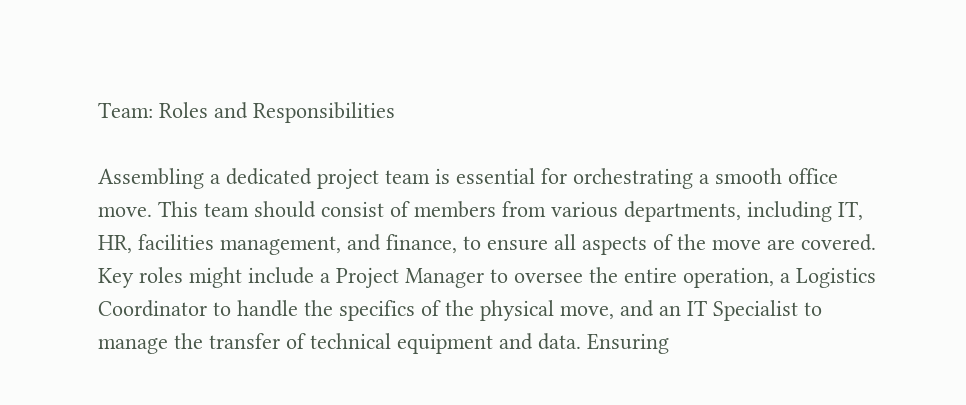Team: Roles and Responsibilities

Assembling a dedicated project team is essential for orchestrating a smooth office move. This team should consist of members from various departments, including IT, HR, facilities management, and finance, to ensure all aspects of the move are covered. Key roles might include a Project Manager to oversee the entire operation, a Logistics Coordinator to handle the specifics of the physical move, and an IT Specialist to manage the transfer of technical equipment and data. Ensuring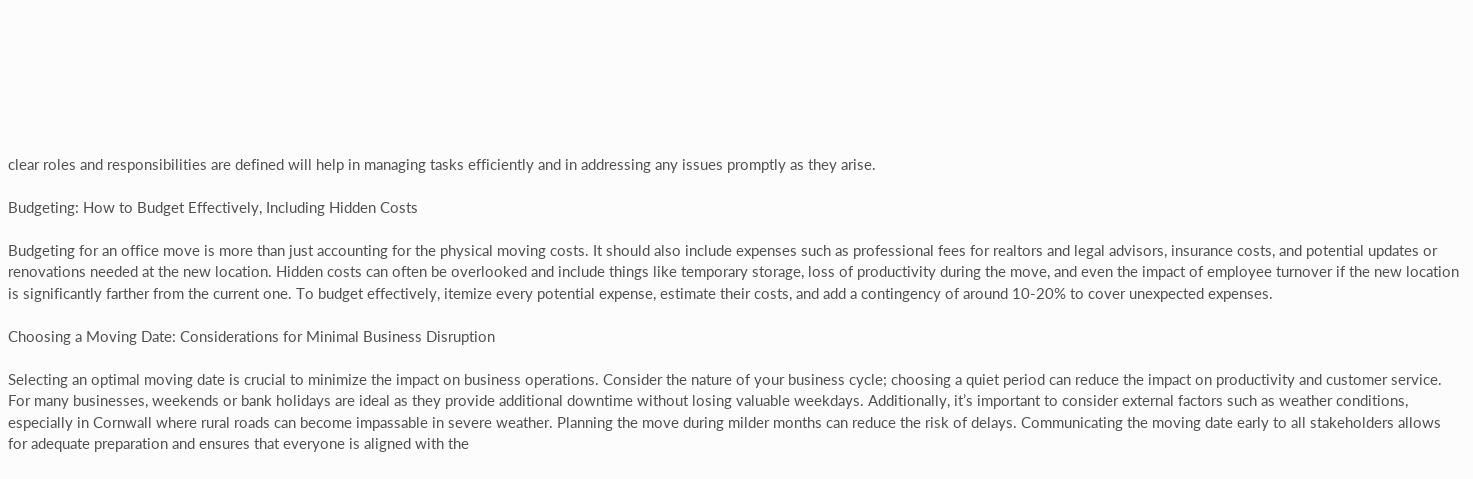clear roles and responsibilities are defined will help in managing tasks efficiently and in addressing any issues promptly as they arise.

Budgeting: How to Budget Effectively, Including Hidden Costs

Budgeting for an office move is more than just accounting for the physical moving costs. It should also include expenses such as professional fees for realtors and legal advisors, insurance costs, and potential updates or renovations needed at the new location. Hidden costs can often be overlooked and include things like temporary storage, loss of productivity during the move, and even the impact of employee turnover if the new location is significantly farther from the current one. To budget effectively, itemize every potential expense, estimate their costs, and add a contingency of around 10-20% to cover unexpected expenses.

Choosing a Moving Date: Considerations for Minimal Business Disruption

Selecting an optimal moving date is crucial to minimize the impact on business operations. Consider the nature of your business cycle; choosing a quiet period can reduce the impact on productivity and customer service. For many businesses, weekends or bank holidays are ideal as they provide additional downtime without losing valuable weekdays. Additionally, it’s important to consider external factors such as weather conditions, especially in Cornwall where rural roads can become impassable in severe weather. Planning the move during milder months can reduce the risk of delays. Communicating the moving date early to all stakeholders allows for adequate preparation and ensures that everyone is aligned with the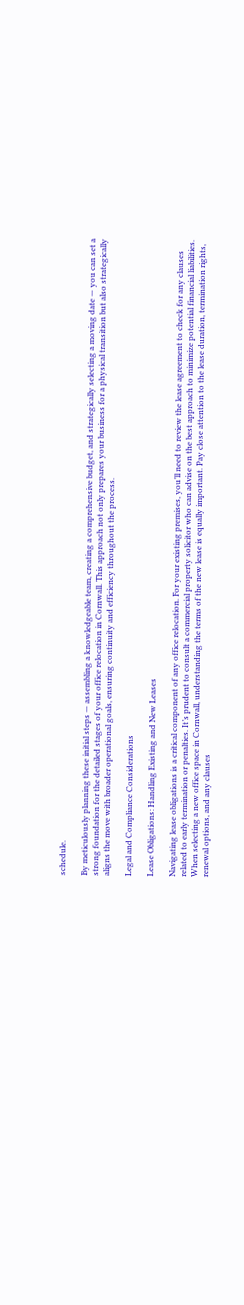schedule.

By meticulously planning these initial steps — assembling a knowledgeable team, creating a comprehensive budget, and strategically selecting a moving date — you can set a strong foundation for the detailed stages of your office relocation in Cornwall. This approach not only prepares your business for a physical transition but also strategically aligns the move with broader operational goals, ensuring continuity and efficiency throughout the process.

Legal and Compliance Considerations

Lease Obligations: Handling Existing and New Leases

Navigating lease obligations is a critical component of any office relocation. For your existing premises, you’ll need to review the lease agreement to check for any clauses related to early termination or penalties. It’s prudent to consult a commercial property solicitor who can advise on the best approach to minimize potential financial liabilities. When selecting a new office space in Cornwall, understanding the terms of the new lease is equally important. Pay close attention to the lease duration, termination rights, renewal options, and any clauses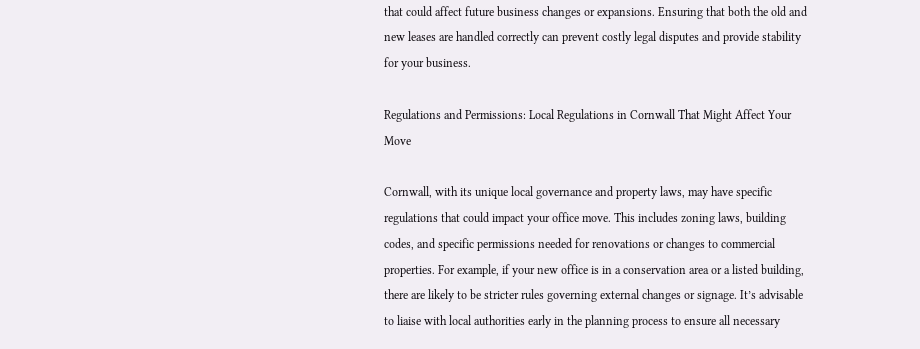that could affect future business changes or expansions. Ensuring that both the old and new leases are handled correctly can prevent costly legal disputes and provide stability for your business.

Regulations and Permissions: Local Regulations in Cornwall That Might Affect Your Move

Cornwall, with its unique local governance and property laws, may have specific regulations that could impact your office move. This includes zoning laws, building codes, and specific permissions needed for renovations or changes to commercial properties. For example, if your new office is in a conservation area or a listed building, there are likely to be stricter rules governing external changes or signage. It’s advisable to liaise with local authorities early in the planning process to ensure all necessary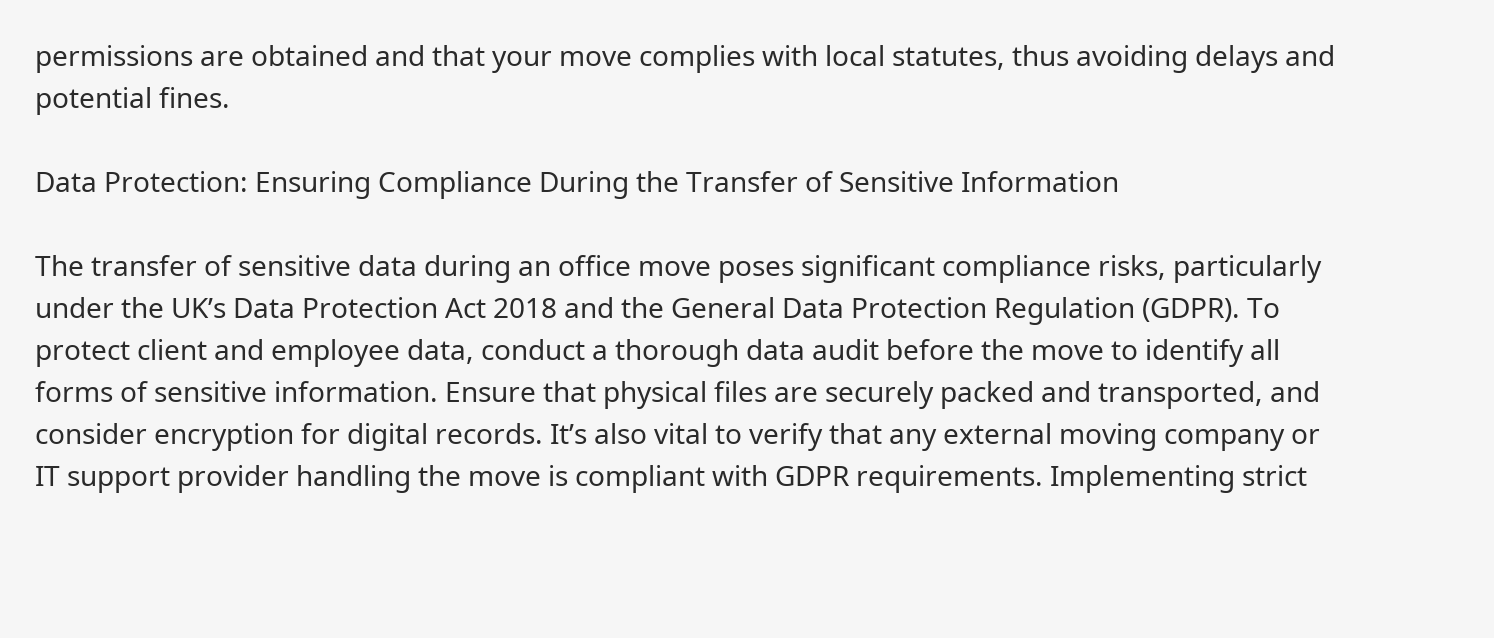permissions are obtained and that your move complies with local statutes, thus avoiding delays and potential fines.

Data Protection: Ensuring Compliance During the Transfer of Sensitive Information

The transfer of sensitive data during an office move poses significant compliance risks, particularly under the UK’s Data Protection Act 2018 and the General Data Protection Regulation (GDPR). To protect client and employee data, conduct a thorough data audit before the move to identify all forms of sensitive information. Ensure that physical files are securely packed and transported, and consider encryption for digital records. It’s also vital to verify that any external moving company or IT support provider handling the move is compliant with GDPR requirements. Implementing strict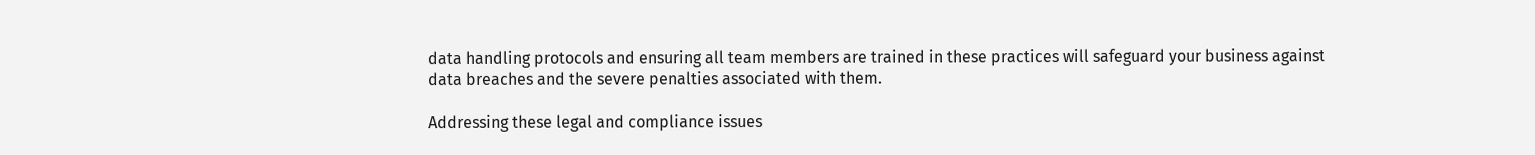data handling protocols and ensuring all team members are trained in these practices will safeguard your business against data breaches and the severe penalties associated with them.

Addressing these legal and compliance issues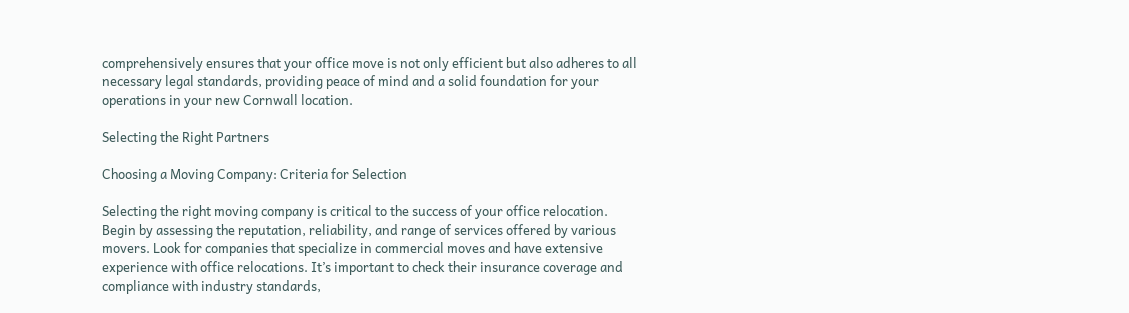comprehensively ensures that your office move is not only efficient but also adheres to all necessary legal standards, providing peace of mind and a solid foundation for your operations in your new Cornwall location.

Selecting the Right Partners

Choosing a Moving Company: Criteria for Selection

Selecting the right moving company is critical to the success of your office relocation. Begin by assessing the reputation, reliability, and range of services offered by various movers. Look for companies that specialize in commercial moves and have extensive experience with office relocations. It’s important to check their insurance coverage and compliance with industry standards,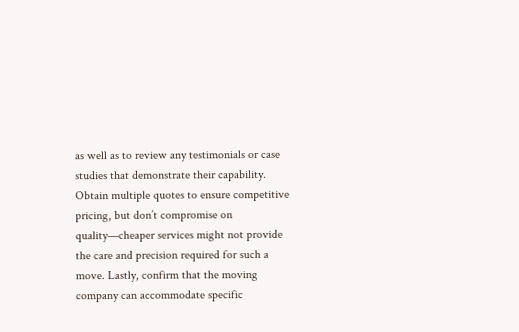as well as to review any testimonials or case studies that demonstrate their capability. Obtain multiple quotes to ensure competitive pricing, but don’t compromise on quality—cheaper services might not provide the care and precision required for such a move. Lastly, confirm that the moving company can accommodate specific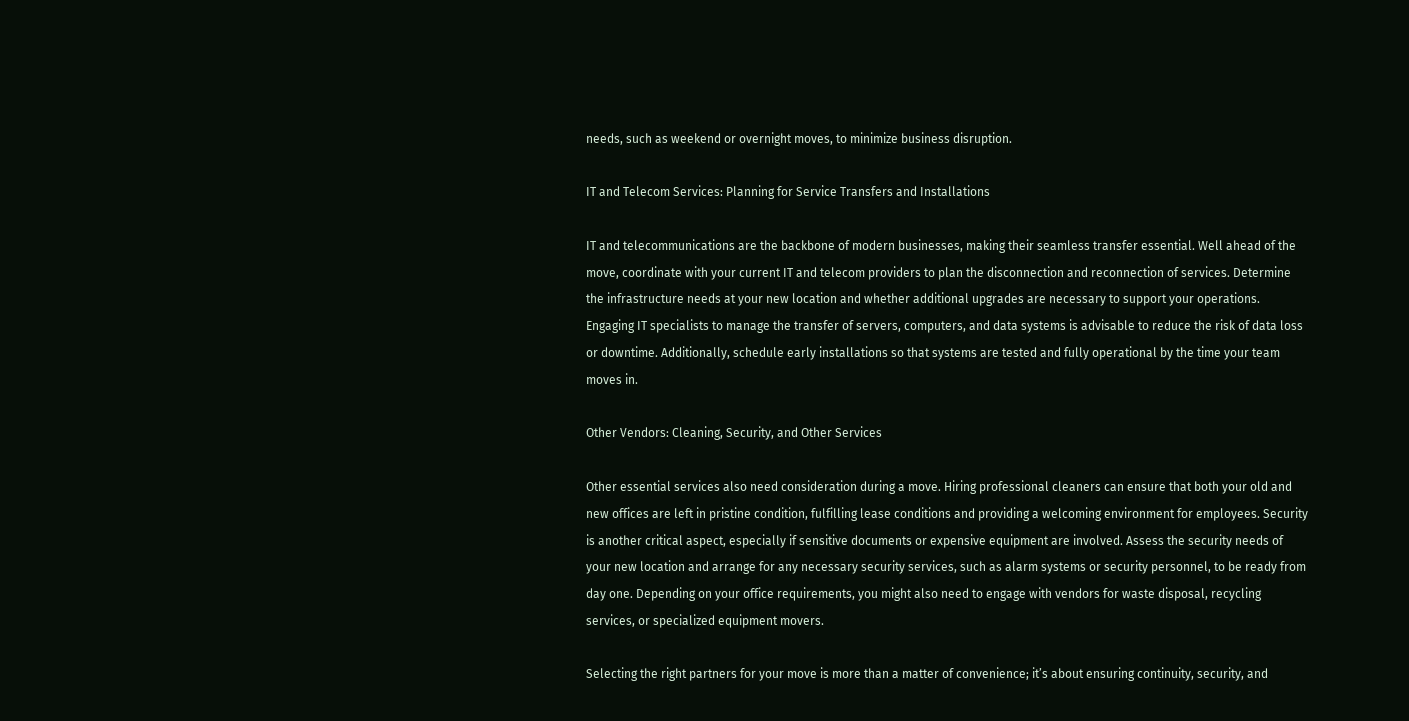needs, such as weekend or overnight moves, to minimize business disruption.

IT and Telecom Services: Planning for Service Transfers and Installations

IT and telecommunications are the backbone of modern businesses, making their seamless transfer essential. Well ahead of the move, coordinate with your current IT and telecom providers to plan the disconnection and reconnection of services. Determine the infrastructure needs at your new location and whether additional upgrades are necessary to support your operations. Engaging IT specialists to manage the transfer of servers, computers, and data systems is advisable to reduce the risk of data loss or downtime. Additionally, schedule early installations so that systems are tested and fully operational by the time your team moves in.

Other Vendors: Cleaning, Security, and Other Services

Other essential services also need consideration during a move. Hiring professional cleaners can ensure that both your old and new offices are left in pristine condition, fulfilling lease conditions and providing a welcoming environment for employees. Security is another critical aspect, especially if sensitive documents or expensive equipment are involved. Assess the security needs of your new location and arrange for any necessary security services, such as alarm systems or security personnel, to be ready from day one. Depending on your office requirements, you might also need to engage with vendors for waste disposal, recycling services, or specialized equipment movers.

Selecting the right partners for your move is more than a matter of convenience; it’s about ensuring continuity, security, and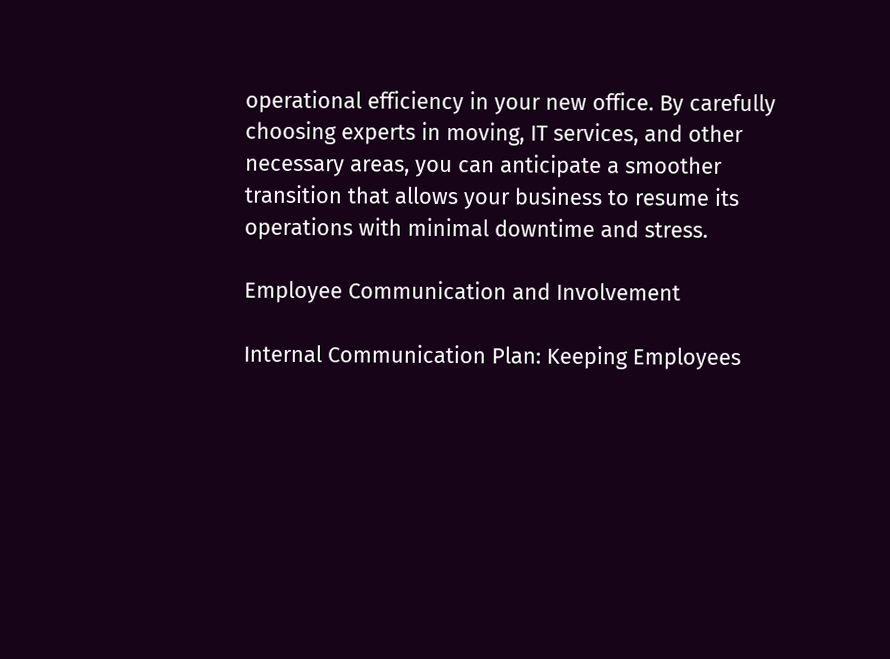operational efficiency in your new office. By carefully choosing experts in moving, IT services, and other necessary areas, you can anticipate a smoother transition that allows your business to resume its operations with minimal downtime and stress.

Employee Communication and Involvement

Internal Communication Plan: Keeping Employees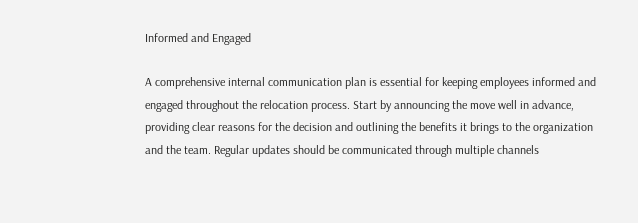Informed and Engaged

A comprehensive internal communication plan is essential for keeping employees informed and engaged throughout the relocation process. Start by announcing the move well in advance, providing clear reasons for the decision and outlining the benefits it brings to the organization and the team. Regular updates should be communicated through multiple channels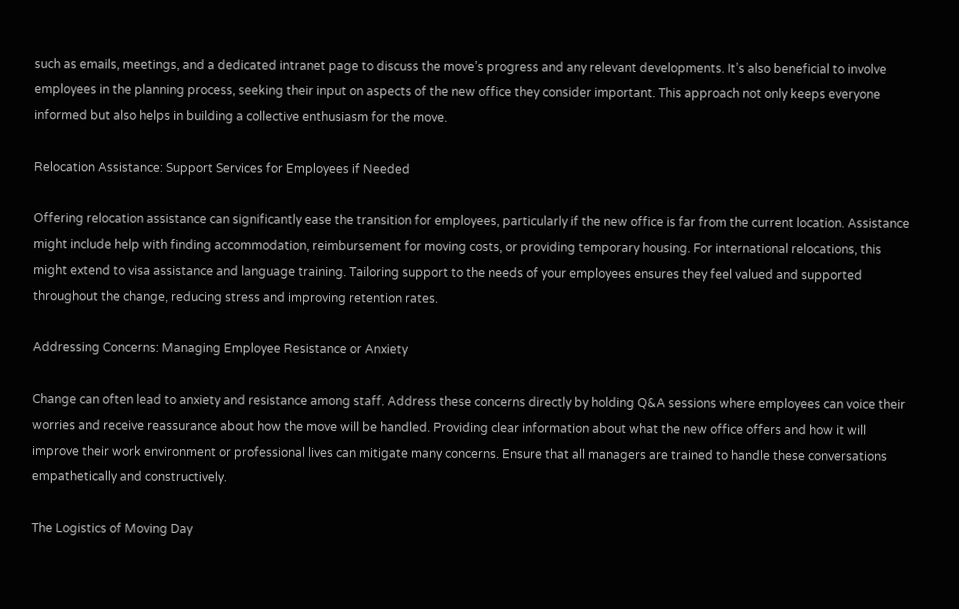such as emails, meetings, and a dedicated intranet page to discuss the move’s progress and any relevant developments. It’s also beneficial to involve employees in the planning process, seeking their input on aspects of the new office they consider important. This approach not only keeps everyone informed but also helps in building a collective enthusiasm for the move.

Relocation Assistance: Support Services for Employees if Needed

Offering relocation assistance can significantly ease the transition for employees, particularly if the new office is far from the current location. Assistance might include help with finding accommodation, reimbursement for moving costs, or providing temporary housing. For international relocations, this might extend to visa assistance and language training. Tailoring support to the needs of your employees ensures they feel valued and supported throughout the change, reducing stress and improving retention rates.

Addressing Concerns: Managing Employee Resistance or Anxiety

Change can often lead to anxiety and resistance among staff. Address these concerns directly by holding Q&A sessions where employees can voice their worries and receive reassurance about how the move will be handled. Providing clear information about what the new office offers and how it will improve their work environment or professional lives can mitigate many concerns. Ensure that all managers are trained to handle these conversations empathetically and constructively.

The Logistics of Moving Day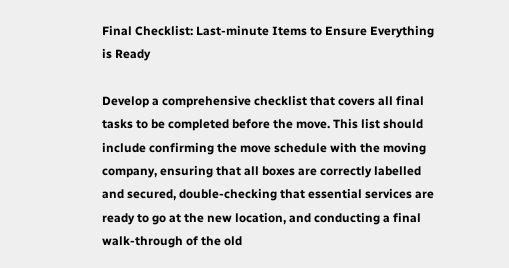Final Checklist: Last-minute Items to Ensure Everything is Ready

Develop a comprehensive checklist that covers all final tasks to be completed before the move. This list should include confirming the move schedule with the moving company, ensuring that all boxes are correctly labelled and secured, double-checking that essential services are ready to go at the new location, and conducting a final walk-through of the old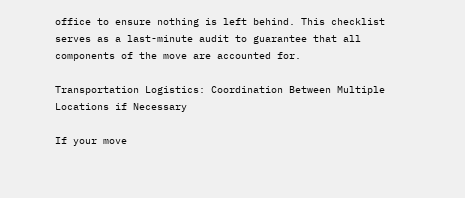office to ensure nothing is left behind. This checklist serves as a last-minute audit to guarantee that all components of the move are accounted for.

Transportation Logistics: Coordination Between Multiple Locations if Necessary

If your move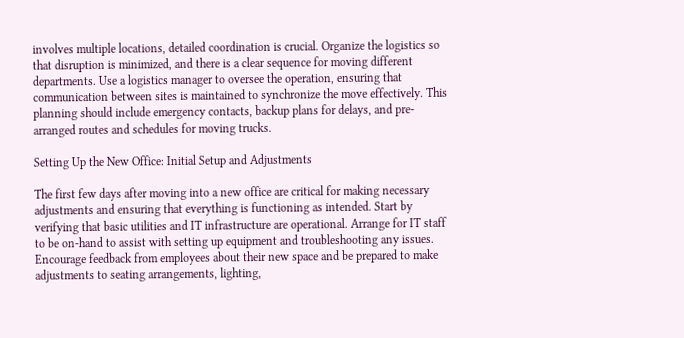involves multiple locations, detailed coordination is crucial. Organize the logistics so that disruption is minimized, and there is a clear sequence for moving different departments. Use a logistics manager to oversee the operation, ensuring that communication between sites is maintained to synchronize the move effectively. This planning should include emergency contacts, backup plans for delays, and pre-arranged routes and schedules for moving trucks.

Setting Up the New Office: Initial Setup and Adjustments

The first few days after moving into a new office are critical for making necessary adjustments and ensuring that everything is functioning as intended. Start by verifying that basic utilities and IT infrastructure are operational. Arrange for IT staff to be on-hand to assist with setting up equipment and troubleshooting any issues. Encourage feedback from employees about their new space and be prepared to make adjustments to seating arrangements, lighting,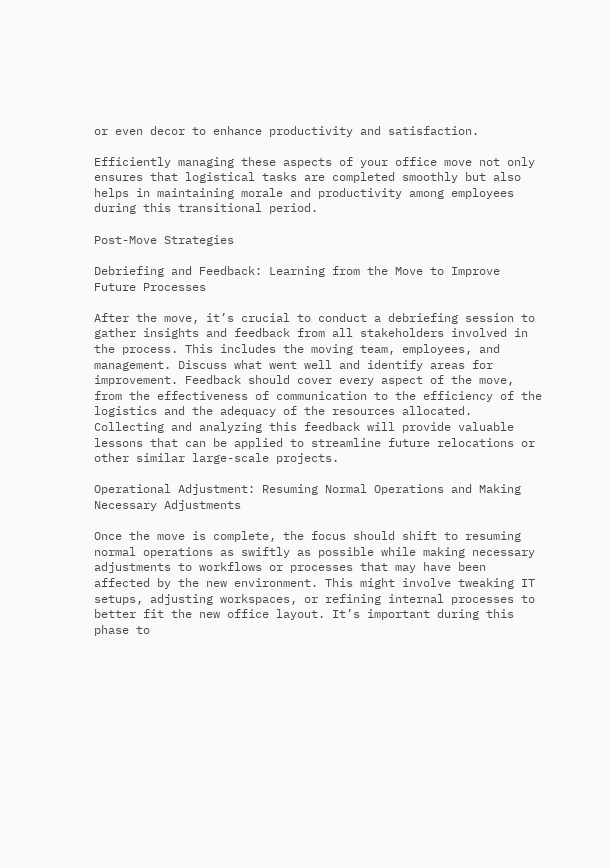or even decor to enhance productivity and satisfaction.

Efficiently managing these aspects of your office move not only ensures that logistical tasks are completed smoothly but also helps in maintaining morale and productivity among employees during this transitional period.

Post-Move Strategies

Debriefing and Feedback: Learning from the Move to Improve Future Processes

After the move, it’s crucial to conduct a debriefing session to gather insights and feedback from all stakeholders involved in the process. This includes the moving team, employees, and management. Discuss what went well and identify areas for improvement. Feedback should cover every aspect of the move, from the effectiveness of communication to the efficiency of the logistics and the adequacy of the resources allocated. Collecting and analyzing this feedback will provide valuable lessons that can be applied to streamline future relocations or other similar large-scale projects.

Operational Adjustment: Resuming Normal Operations and Making Necessary Adjustments

Once the move is complete, the focus should shift to resuming normal operations as swiftly as possible while making necessary adjustments to workflows or processes that may have been affected by the new environment. This might involve tweaking IT setups, adjusting workspaces, or refining internal processes to better fit the new office layout. It’s important during this phase to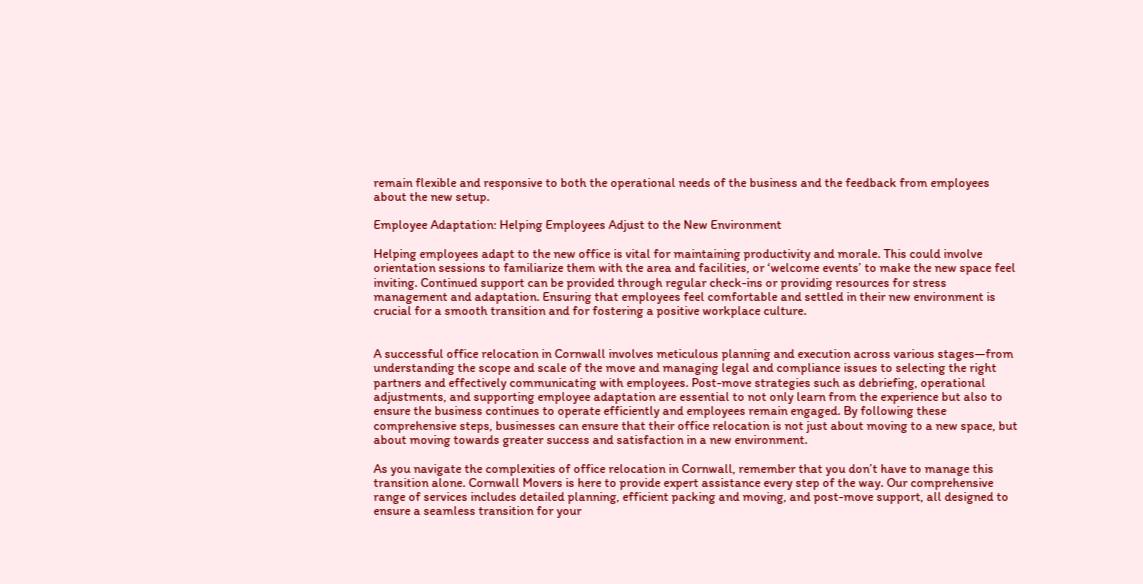remain flexible and responsive to both the operational needs of the business and the feedback from employees about the new setup.

Employee Adaptation: Helping Employees Adjust to the New Environment

Helping employees adapt to the new office is vital for maintaining productivity and morale. This could involve orientation sessions to familiarize them with the area and facilities, or ‘welcome events’ to make the new space feel inviting. Continued support can be provided through regular check-ins or providing resources for stress management and adaptation. Ensuring that employees feel comfortable and settled in their new environment is crucial for a smooth transition and for fostering a positive workplace culture.


A successful office relocation in Cornwall involves meticulous planning and execution across various stages—from understanding the scope and scale of the move and managing legal and compliance issues to selecting the right partners and effectively communicating with employees. Post-move strategies such as debriefing, operational adjustments, and supporting employee adaptation are essential to not only learn from the experience but also to ensure the business continues to operate efficiently and employees remain engaged. By following these comprehensive steps, businesses can ensure that their office relocation is not just about moving to a new space, but about moving towards greater success and satisfaction in a new environment.

As you navigate the complexities of office relocation in Cornwall, remember that you don’t have to manage this transition alone. Cornwall Movers is here to provide expert assistance every step of the way. Our comprehensive range of services includes detailed planning, efficient packing and moving, and post-move support, all designed to ensure a seamless transition for your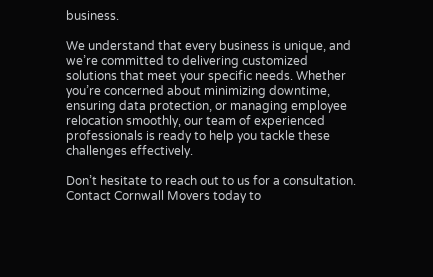business.

We understand that every business is unique, and we’re committed to delivering customized solutions that meet your specific needs. Whether you’re concerned about minimizing downtime, ensuring data protection, or managing employee relocation smoothly, our team of experienced professionals is ready to help you tackle these challenges effectively.

Don’t hesitate to reach out to us for a consultation. Contact Cornwall Movers today to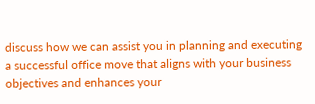discuss how we can assist you in planning and executing a successful office move that aligns with your business objectives and enhances your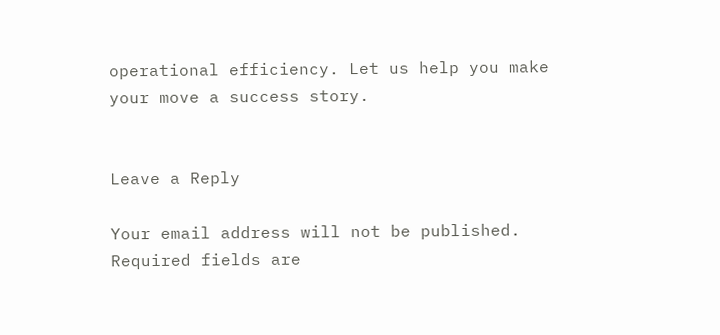operational efficiency. Let us help you make your move a success story.


Leave a Reply

Your email address will not be published. Required fields are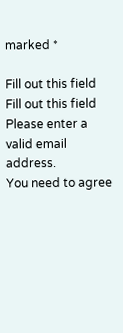marked *

Fill out this field
Fill out this field
Please enter a valid email address.
You need to agree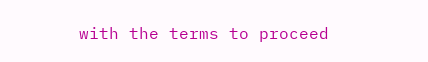with the terms to proceed